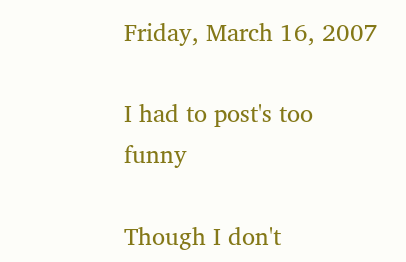Friday, March 16, 2007

I had to post's too funny

Though I don't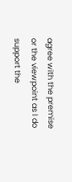agree with the premise or the viewpoint as I do support the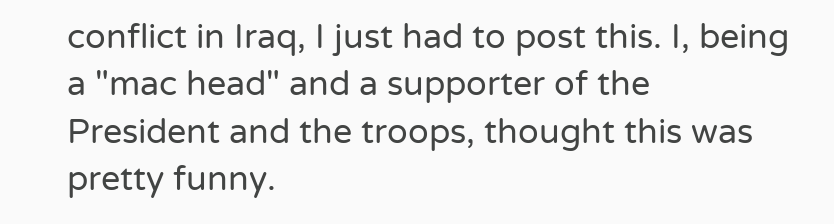conflict in Iraq, I just had to post this. I, being a "mac head" and a supporter of the President and the troops, thought this was pretty funny.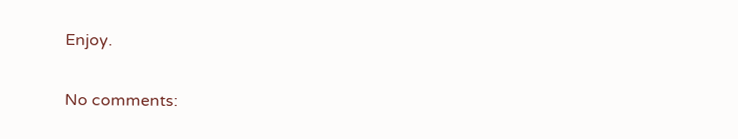Enjoy.

No comments: